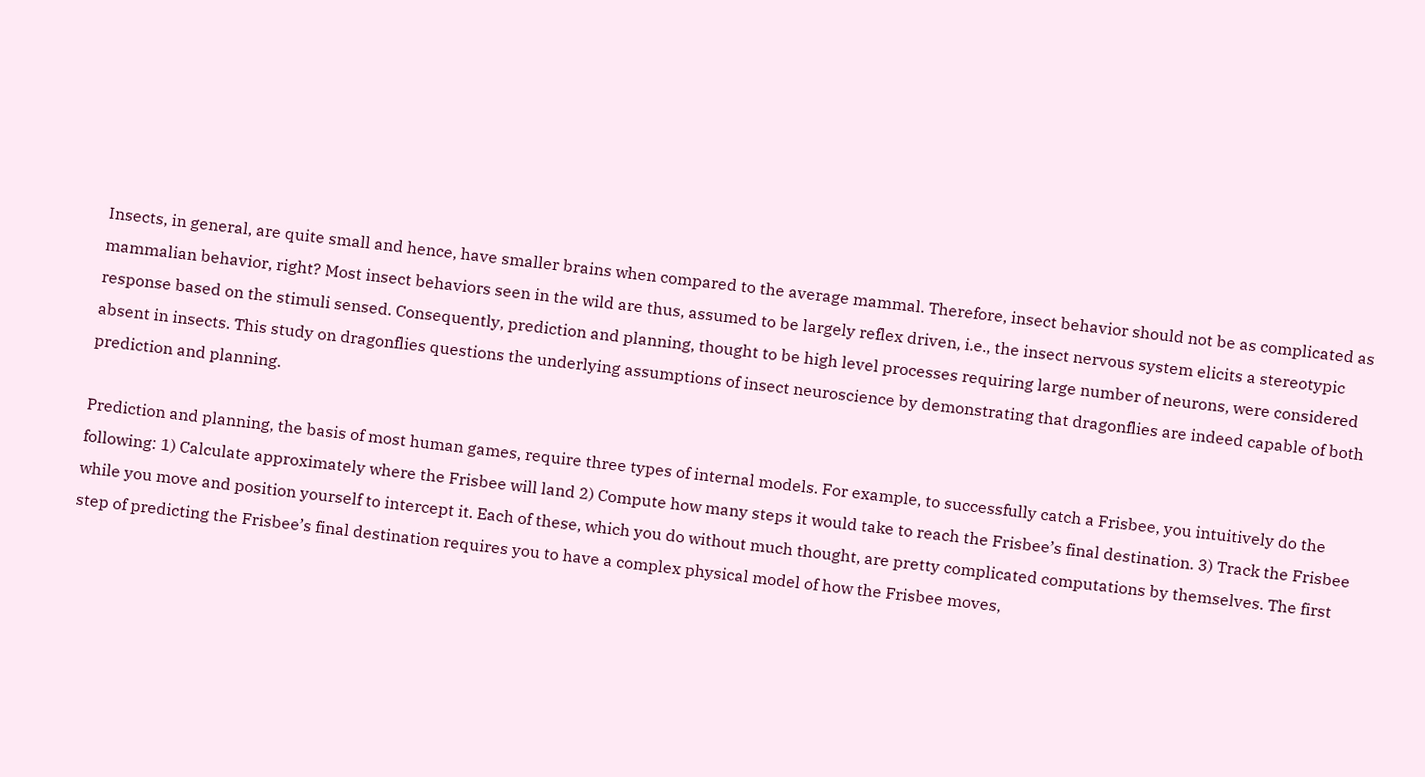Insects, in general, are quite small and hence, have smaller brains when compared to the average mammal. Therefore, insect behavior should not be as complicated as mammalian behavior, right? Most insect behaviors seen in the wild are thus, assumed to be largely reflex driven, i.e., the insect nervous system elicits a stereotypic response based on the stimuli sensed. Consequently, prediction and planning, thought to be high level processes requiring large number of neurons, were considered absent in insects. This study on dragonflies questions the underlying assumptions of insect neuroscience by demonstrating that dragonflies are indeed capable of both prediction and planning.

Prediction and planning, the basis of most human games, require three types of internal models. For example, to successfully catch a Frisbee, you intuitively do the following: 1) Calculate approximately where the Frisbee will land 2) Compute how many steps it would take to reach the Frisbee’s final destination. 3) Track the Frisbee while you move and position yourself to intercept it. Each of these, which you do without much thought, are pretty complicated computations by themselves. The first step of predicting the Frisbee’s final destination requires you to have a complex physical model of how the Frisbee moves,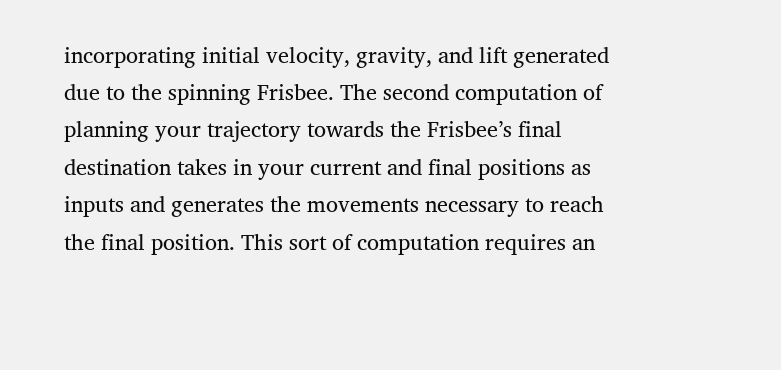incorporating initial velocity, gravity, and lift generated due to the spinning Frisbee. The second computation of planning your trajectory towards the Frisbee’s final destination takes in your current and final positions as inputs and generates the movements necessary to reach the final position. This sort of computation requires an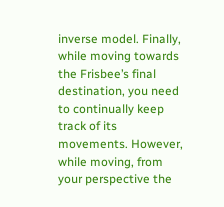inverse model. Finally, while moving towards the Frisbee’s final destination, you need to continually keep track of its movements. However, while moving, from your perspective the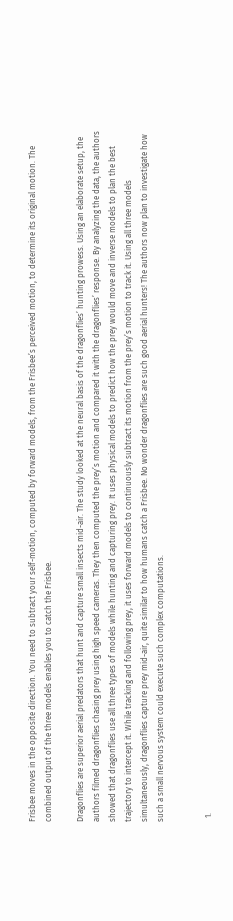Frisbee moves in the opposite direction. You need to subtract your self-motion, computed by forward models, from the Frisbee’s perceived motion, to determine its original motion. The combined output of the three models enables you to catch the Frisbee.

Dragonflies are superior aerial predators that hunt and capture small insects mid-air. The study looked at the neural basis of the dragonflies’ hunting prowess. Using an elaborate setup, the authors filmed dragonflies chasing prey using high speed cameras. They then computed the prey’s motion and compared it with the dragonflies’ response. By analyzing the data, the authors showed that dragonflies use all three types of models while hunting and capturing prey. It uses physical models to predict how the prey would move and inverse models to plan the best trajectory to intercept it. While tracking and following prey, it uses forward models to continuously subtract its motion from the prey’s motion to track it. Using all three models simultaneously, dragonflies capture prey mid-air, quite similar to how humans catch a Frisbee. No wonder dragonflies are such good aerial hunters! The authors now plan to investigate how such a small nervous system could execute such complex computations.


  1.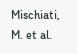Mischiati, M. et al.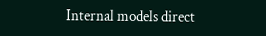Internal models direct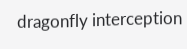dragonfly interception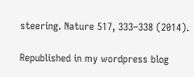steering. Nature 517, 333–338 (2014).

Republished in my wordpress blog